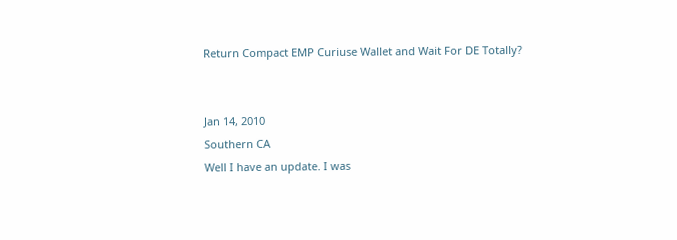Return Compact EMP Curiuse Wallet and Wait For DE Totally?


Jan 14, 2010
Southern CA
Well I have an update. I was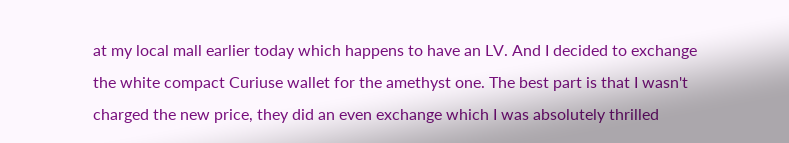at my local mall earlier today which happens to have an LV. And I decided to exchange the white compact Curiuse wallet for the amethyst one. The best part is that I wasn't charged the new price, they did an even exchange which I was absolutely thrilled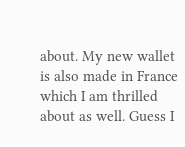about. My new wallet is also made in France which I am thrilled about as well. Guess I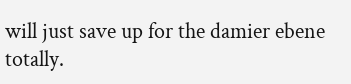will just save up for the damier ebene totally.